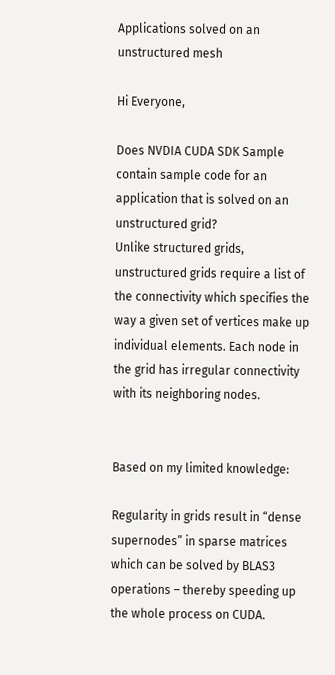Applications solved on an unstructured mesh

Hi Everyone,

Does NVDIA CUDA SDK Sample contain sample code for an application that is solved on an unstructured grid?
Unlike structured grids, unstructured grids require a list of the connectivity which specifies the way a given set of vertices make up individual elements. Each node in the grid has irregular connectivity with its neighboring nodes.


Based on my limited knowledge:

Regularity in grids result in “dense supernodes” in sparse matrices which can be solved by BLAS3 operations – thereby speeding up the whole process on CUDA.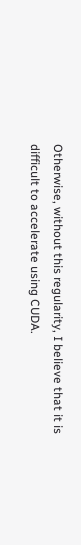Otherwise, without this regularity, I believe that it is difficult to accelerate using CUDA.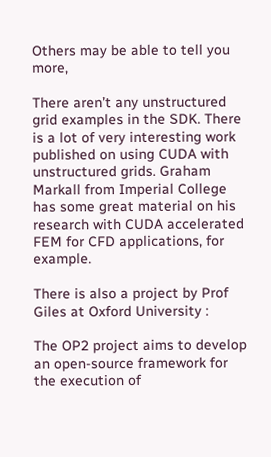Others may be able to tell you more,

There aren’t any unstructured grid examples in the SDK. There is a lot of very interesting work published on using CUDA with unstructured grids. Graham Markall from Imperial College has some great material on his research with CUDA accelerated FEM for CFD applications, for example.

There is also a project by Prof Giles at Oxford University :

The OP2 project aims to develop an open-source framework for the execution of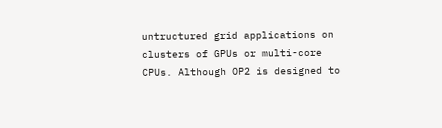untructured grid applications on clusters of GPUs or multi-core CPUs. Although OP2 is designed to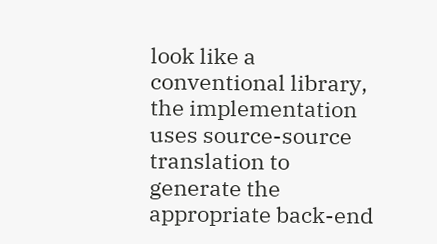look like a conventional library, the implementation uses source-source translation to generate the appropriate back-end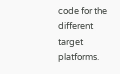code for the different target platforms.